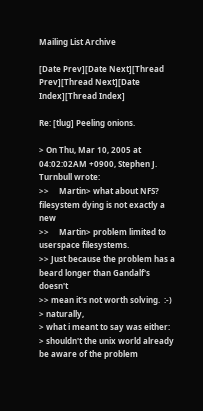Mailing List Archive

[Date Prev][Date Next][Thread Prev][Thread Next][Date Index][Thread Index]

Re: [tlug] Peeling onions.

> On Thu, Mar 10, 2005 at 04:02:02AM +0900, Stephen J. Turnbull wrote:
>>     Martin> what about NFS?  filesystem dying is not exactly a new
>>     Martin> problem limited to userspace filesystems.
>> Just because the problem has a beard longer than Gandalf's doesn't
>> mean it's not worth solving.  :-)
> naturally,
> what i meant to say was either:
> shouldn't the unix world already be aware of the problem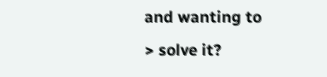and wanting to
> solve it?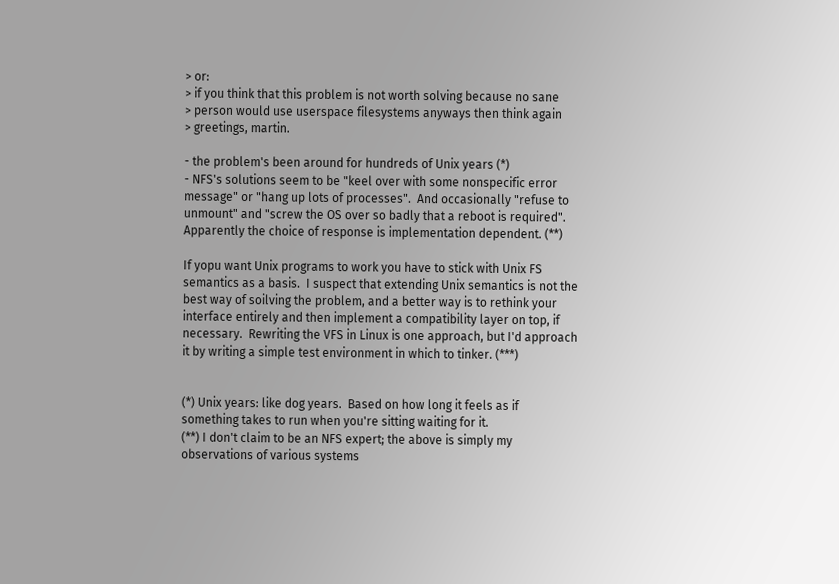> or:
> if you think that this problem is not worth solving because no sane
> person would use userspace filesystems anyways then think again
> greetings, martin.

- the problem's been around for hundreds of Unix years (*)
- NFS's solutions seem to be "keel over with some nonspecific error
message" or "hang up lots of processes".  And occasionally "refuse to
unmount" and "screw the OS over so badly that a reboot is required".
Apparently the choice of response is implementation dependent. (**)

If yopu want Unix programs to work you have to stick with Unix FS
semantics as a basis.  I suspect that extending Unix semantics is not the
best way of soilving the problem, and a better way is to rethink your
interface entirely and then implement a compatibility layer on top, if
necessary.  Rewriting the VFS in Linux is one approach, but I'd approach
it by writing a simple test environment in which to tinker. (***)


(*) Unix years: like dog years.  Based on how long it feels as if
something takes to run when you're sitting waiting for it.
(**) I don't claim to be an NFS expert; the above is simply my
observations of various systems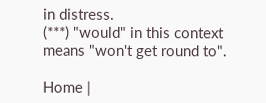in distress.
(***) "would" in this context means "won't get round to".

Home |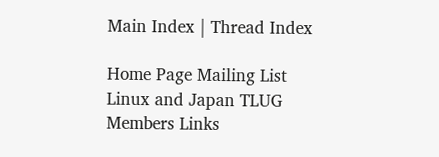Main Index | Thread Index

Home Page Mailing List Linux and Japan TLUG Members Links